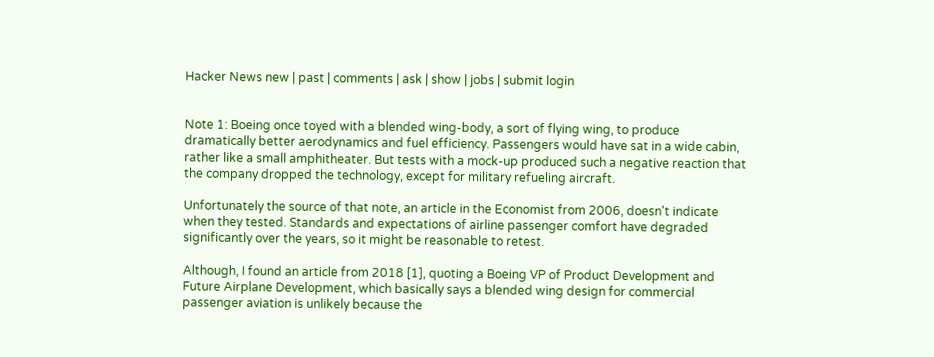Hacker News new | past | comments | ask | show | jobs | submit login


Note 1: Boeing once toyed with a blended wing-body, a sort of flying wing, to produce dramatically better aerodynamics and fuel efficiency. Passengers would have sat in a wide cabin, rather like a small amphitheater. But tests with a mock-up produced such a negative reaction that the company dropped the technology, except for military refueling aircraft.

Unfortunately the source of that note, an article in the Economist from 2006, doesn't indicate when they tested. Standards and expectations of airline passenger comfort have degraded significantly over the years, so it might be reasonable to retest.

Although, I found an article from 2018 [1], quoting a Boeing VP of Product Development and Future Airplane Development, which basically says a blended wing design for commercial passenger aviation is unlikely because the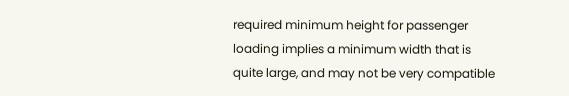required minimum height for passenger loading implies a minimum width that is quite large, and may not be very compatible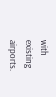with existing airports.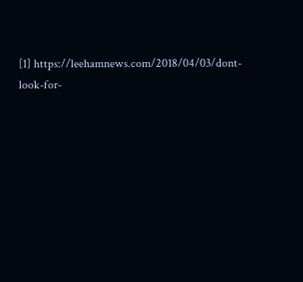[1] https://leehamnews.com/2018/04/03/dont-look-for-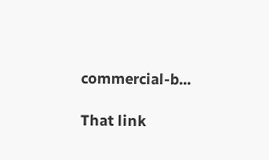commercial-b...

That link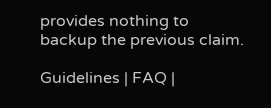provides nothing to backup the previous claim.

Guidelines | FAQ |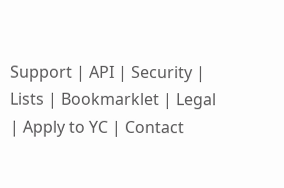Support | API | Security | Lists | Bookmarklet | Legal | Apply to YC | Contact